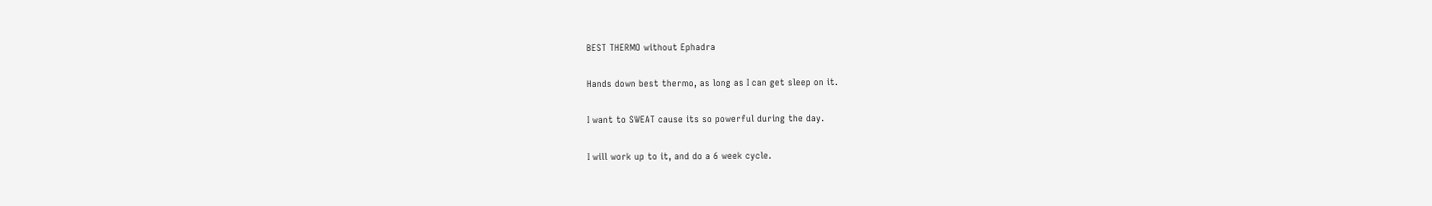BEST THERMO without Ephadra

Hands down best thermo, as long as I can get sleep on it.

I want to SWEAT cause its so powerful during the day.

I will work up to it, and do a 6 week cycle.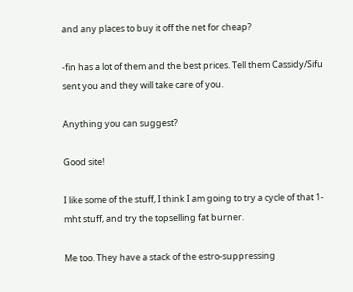and any places to buy it off the net for cheap?

-fin has a lot of them and the best prices. Tell them Cassidy/Sifu sent you and they will take care of you.

Anything you can suggest?

Good site!

I like some of the stuff, I think I am going to try a cycle of that 1-mht stuff, and try the topselling fat burner.

Me too. They have a stack of the estro-suppressing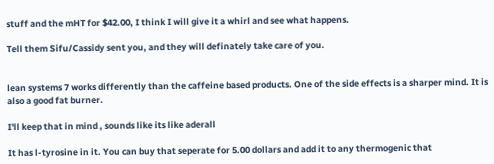stuff and the mHT for $42.00, I think I will give it a whirl and see what happens.

Tell them Sifu/Cassidy sent you, and they will definately take care of you.


lean systems 7 works differently than the caffeine based products. One of the side effects is a sharper mind. It is also a good fat burner.

I'll keep that in mind , sounds like its like aderall

It has l-tyrosine in it. You can buy that seperate for 5.00 dollars and add it to any thermogenic that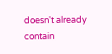doesn't already contain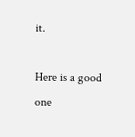it.

Here is a good one